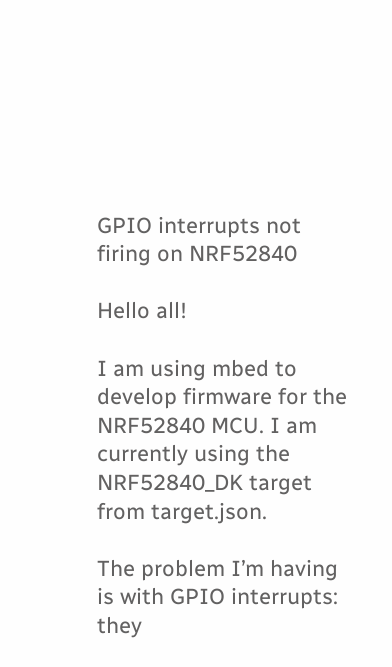GPIO interrupts not firing on NRF52840

Hello all!

I am using mbed to develop firmware for the NRF52840 MCU. I am currently using the NRF52840_DK target from target.json.

The problem I’m having is with GPIO interrupts: they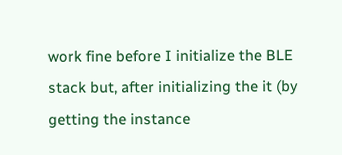work fine before I initialize the BLE stack but, after initializing the it (by getting the instance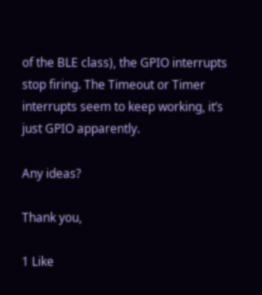of the BLE class), the GPIO interrupts stop firing. The Timeout or Timer interrupts seem to keep working, it’s just GPIO apparently.

Any ideas?

Thank you,

1 Like